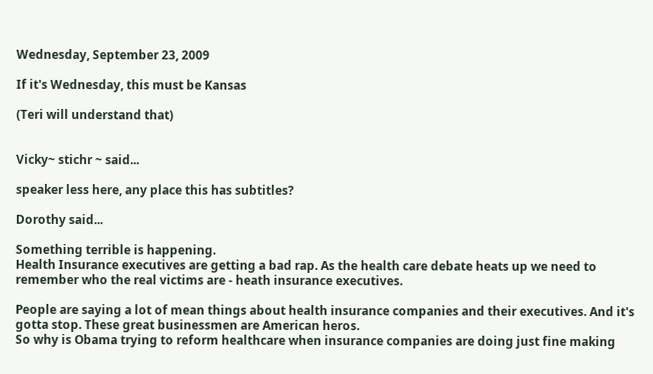Wednesday, September 23, 2009

If it's Wednesday, this must be Kansas

(Teri will understand that)


Vicky~ stichr ~ said...

speaker less here, any place this has subtitles?

Dorothy said...

Something terrible is happening.
Health Insurance executives are getting a bad rap. As the health care debate heats up we need to remember who the real victims are - heath insurance executives.

People are saying a lot of mean things about health insurance companies and their executives. And it's gotta stop. These great businessmen are American heros.
So why is Obama trying to reform healthcare when insurance companies are doing just fine making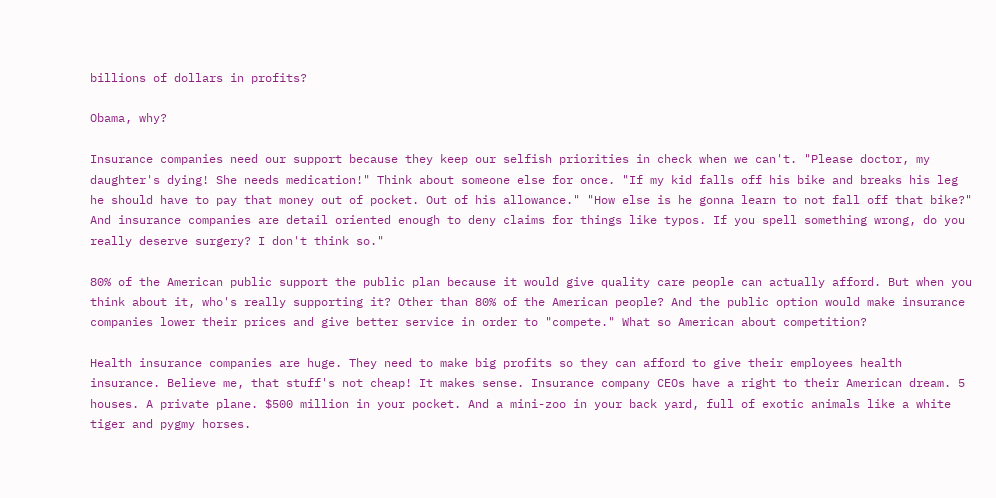billions of dollars in profits?

Obama, why?

Insurance companies need our support because they keep our selfish priorities in check when we can't. "Please doctor, my daughter's dying! She needs medication!" Think about someone else for once. "If my kid falls off his bike and breaks his leg he should have to pay that money out of pocket. Out of his allowance." "How else is he gonna learn to not fall off that bike?" And insurance companies are detail oriented enough to deny claims for things like typos. If you spell something wrong, do you really deserve surgery? I don't think so."

80% of the American public support the public plan because it would give quality care people can actually afford. But when you think about it, who's really supporting it? Other than 80% of the American people? And the public option would make insurance companies lower their prices and give better service in order to "compete." What so American about competition?

Health insurance companies are huge. They need to make big profits so they can afford to give their employees health insurance. Believe me, that stuff's not cheap! It makes sense. Insurance company CEOs have a right to their American dream. 5 houses. A private plane. $500 million in your pocket. And a mini-zoo in your back yard, full of exotic animals like a white tiger and pygmy horses.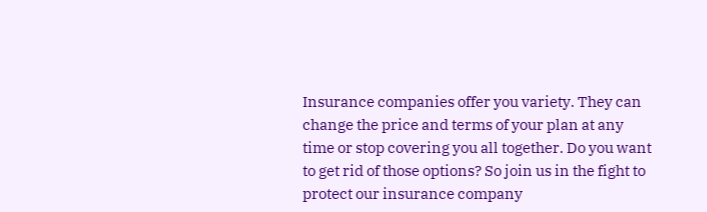Insurance companies offer you variety. They can change the price and terms of your plan at any time or stop covering you all together. Do you want to get rid of those options? So join us in the fight to protect our insurance company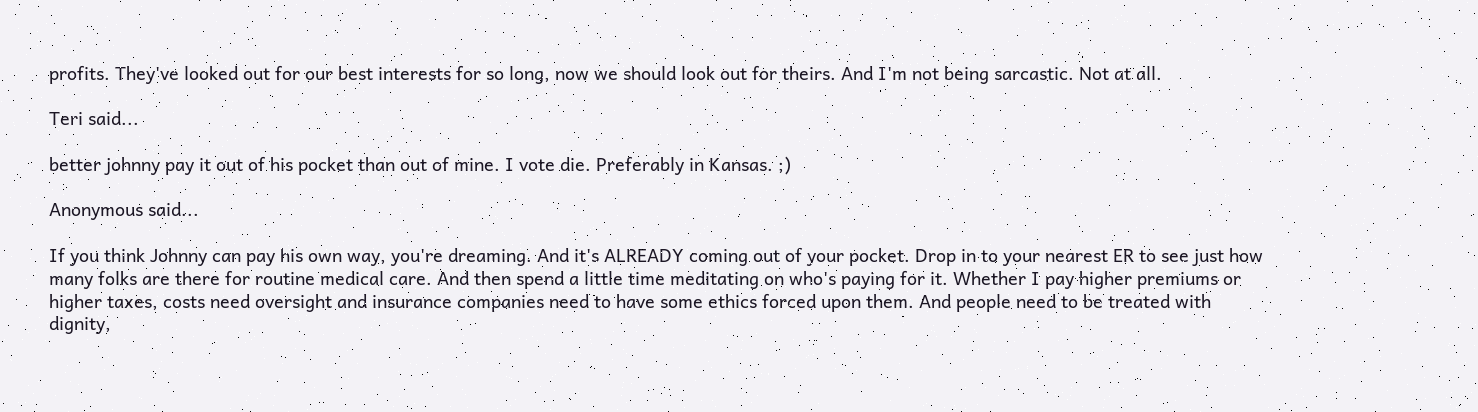profits. They've looked out for our best interests for so long, now we should look out for theirs. And I'm not being sarcastic. Not at all.

Teri said...

better johnny pay it out of his pocket than out of mine. I vote die. Preferably in Kansas. ;)

Anonymous said...

If you think Johnny can pay his own way, you're dreaming. And it's ALREADY coming out of your pocket. Drop in to your nearest ER to see just how many folks are there for routine medical care. And then spend a little time meditating on who's paying for it. Whether I pay higher premiums or higher taxes, costs need oversight and insurance companies need to have some ethics forced upon them. And people need to be treated with dignity,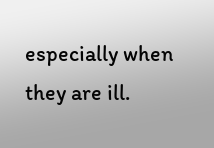especially when they are ill.